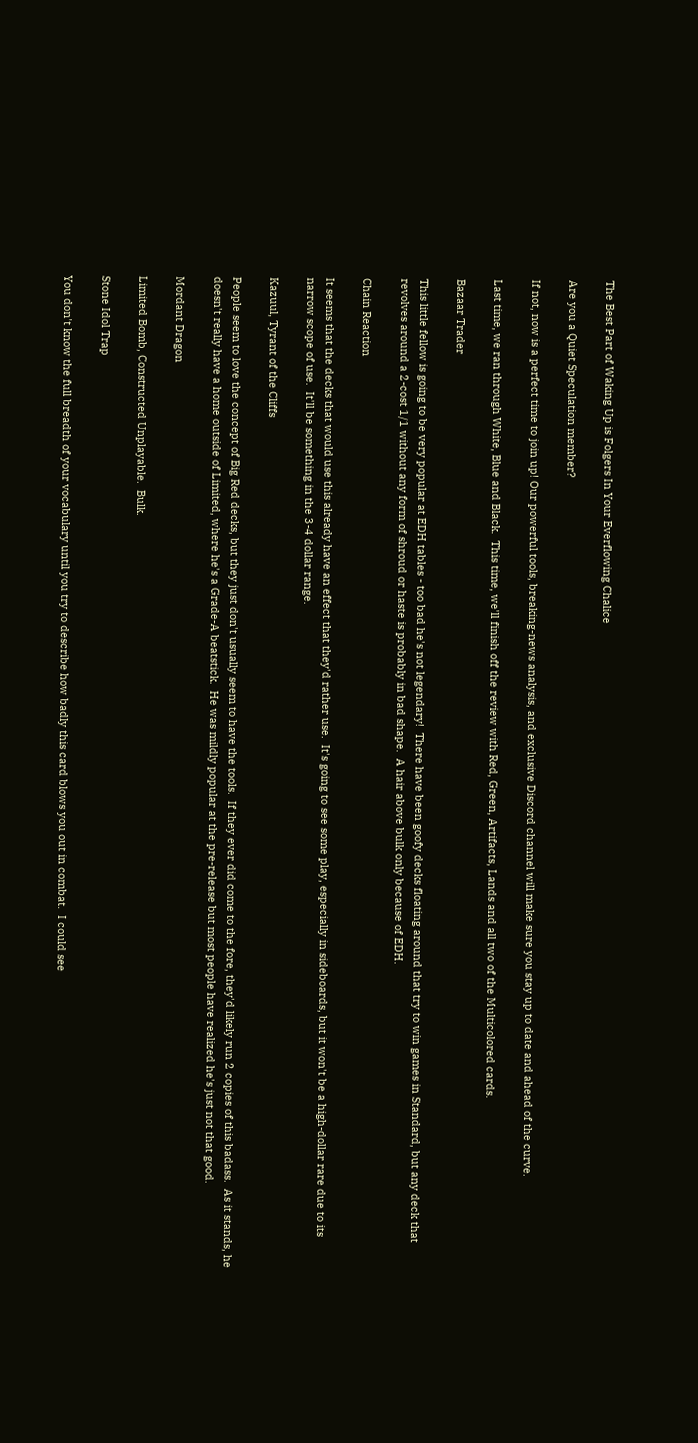The Best Part of Waking Up is Folgers In Your Everflowing Chalice

Are you a Quiet Speculation member?

If not, now is a perfect time to join up! Our powerful tools, breaking-news analysis, and exclusive Discord channel will make sure you stay up to date and ahead of the curve.

Last time, we ran through White, Blue and Black.  This time, we'll finish off the review with Red, Green, Artifacts, Lands and all two of the Multicolored cards.

Bazaar Trader

This little fellow is going to be very popular at EDH tables - too bad he's not legendary!  There have been goofy decks floating around that try to win games in Standard, but any deck that revolves around a 2-cost 1/1 without any form of shroud or haste is probably in bad shape.  A hair above bulk only because of EDH.

Chain Reaction

It seems that the decks that would use this already have an effect that they'd rather use.  It's going to see some play, especially in sideboards, but it won't be a high-dollar rare due to its narrow scope of use.  It'll be something in the 3-4 dollar range.

Kazuul, Tyrant of the Cliffs

People seem to love the concept of Big Red decks, but they just don't usually seem to have the tools.  If they ever did come to the fore, they'd likely run 2 copies of this badass.  As it stands, he doesn't really have a home outside of Limited, where he's a Grade-A beatstick.  He was mildly popular at the pre-release but most people have realized he's just not that good.

Mordant Dragon

Limited Bomb, Constructed Unplayable.  Bulk.

Stone Idol Trap

You don't know the full breadth of your vocabulary until you try to describe how badly this card blows you out in combat.  I could see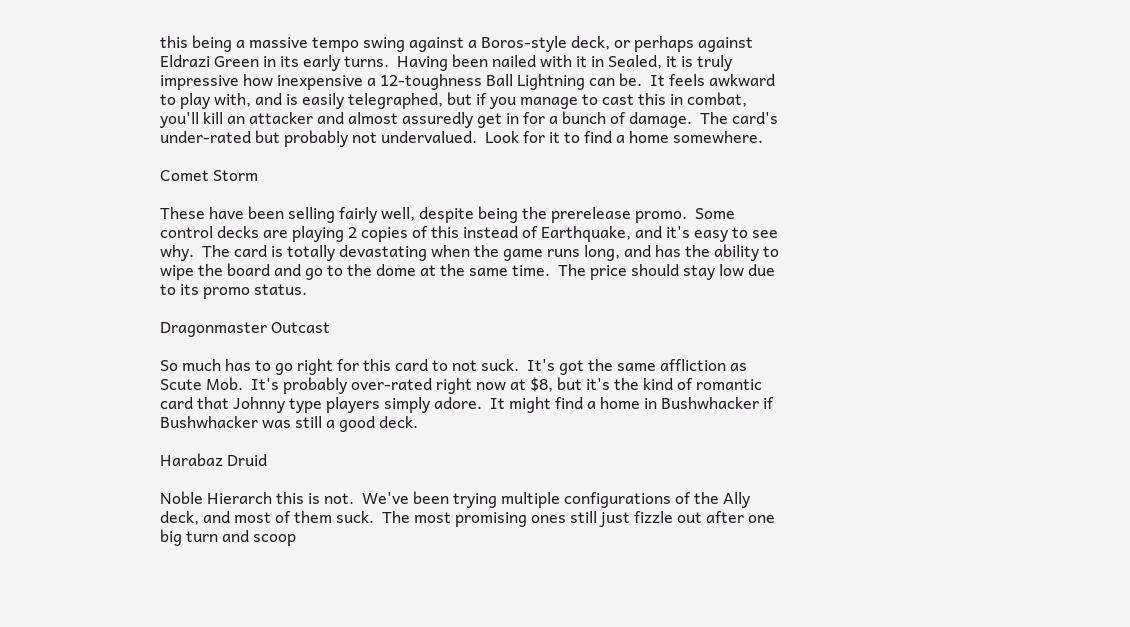this being a massive tempo swing against a Boros-style deck, or perhaps against Eldrazi Green in its early turns.  Having been nailed with it in Sealed, it is truly impressive how inexpensive a 12-toughness Ball Lightning can be.  It feels awkward to play with, and is easily telegraphed, but if you manage to cast this in combat, you'll kill an attacker and almost assuredly get in for a bunch of damage.  The card's under-rated but probably not undervalued.  Look for it to find a home somewhere.

Comet Storm

These have been selling fairly well, despite being the prerelease promo.  Some control decks are playing 2 copies of this instead of Earthquake, and it's easy to see why.  The card is totally devastating when the game runs long, and has the ability to wipe the board and go to the dome at the same time.  The price should stay low due to its promo status.

Dragonmaster Outcast

So much has to go right for this card to not suck.  It's got the same affliction as Scute Mob.  It's probably over-rated right now at $8, but it's the kind of romantic card that Johnny type players simply adore.  It might find a home in Bushwhacker if Bushwhacker was still a good deck.

Harabaz Druid

Noble Hierarch this is not.  We've been trying multiple configurations of the Ally deck, and most of them suck.  The most promising ones still just fizzle out after one big turn and scoop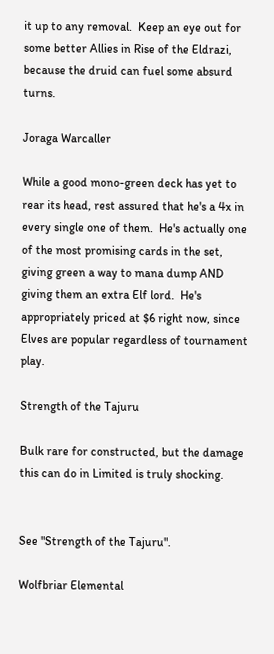it up to any removal.  Keep an eye out for some better Allies in Rise of the Eldrazi, because the druid can fuel some absurd turns.

Joraga Warcaller

While a good mono-green deck has yet to rear its head, rest assured that he's a 4x in every single one of them.  He's actually one of the most promising cards in the set, giving green a way to mana dump AND giving them an extra Elf lord.  He's appropriately priced at $6 right now, since Elves are popular regardless of tournament play.

Strength of the Tajuru

Bulk rare for constructed, but the damage this can do in Limited is truly shocking.


See "Strength of the Tajuru".

Wolfbriar Elemental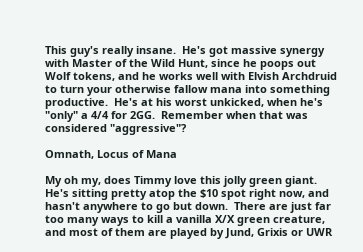This guy's really insane.  He's got massive synergy with Master of the Wild Hunt, since he poops out Wolf tokens, and he works well with Elvish Archdruid to turn your otherwise fallow mana into something productive.  He's at his worst unkicked, when he's "only" a 4/4 for 2GG.  Remember when that was considered "aggressive"?

Omnath, Locus of Mana

My oh my, does Timmy love this jolly green giant.  He's sitting pretty atop the $10 spot right now, and hasn't anywhere to go but down.  There are just far too many ways to kill a vanilla X/X green creature, and most of them are played by Jund, Grixis or UWR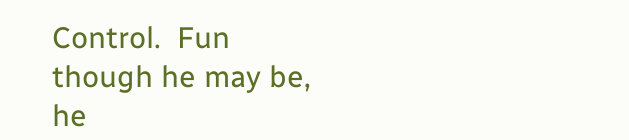Control.  Fun though he may be, he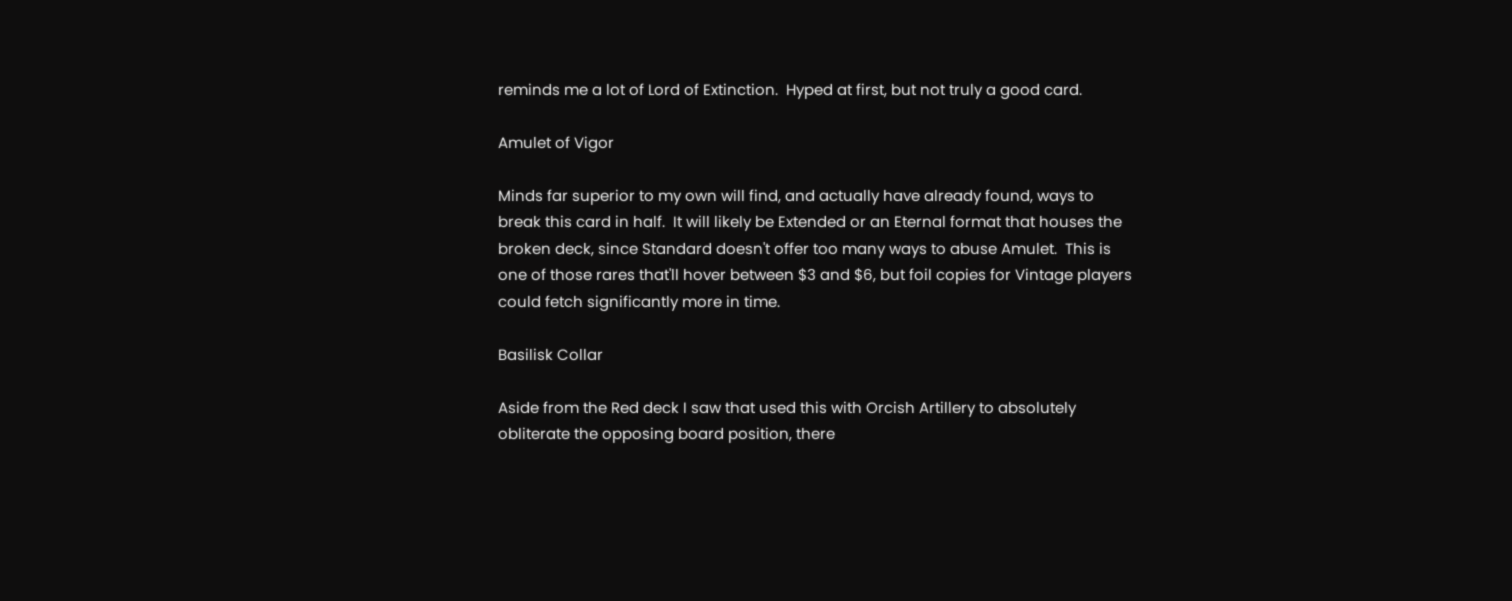reminds me a lot of Lord of Extinction.  Hyped at first, but not truly a good card.

Amulet of Vigor

Minds far superior to my own will find, and actually have already found, ways to break this card in half.  It will likely be Extended or an Eternal format that houses the broken deck, since Standard doesn't offer too many ways to abuse Amulet.  This is one of those rares that'll hover between $3 and $6, but foil copies for Vintage players could fetch significantly more in time.

Basilisk Collar

Aside from the Red deck I saw that used this with Orcish Artillery to absolutely obliterate the opposing board position, there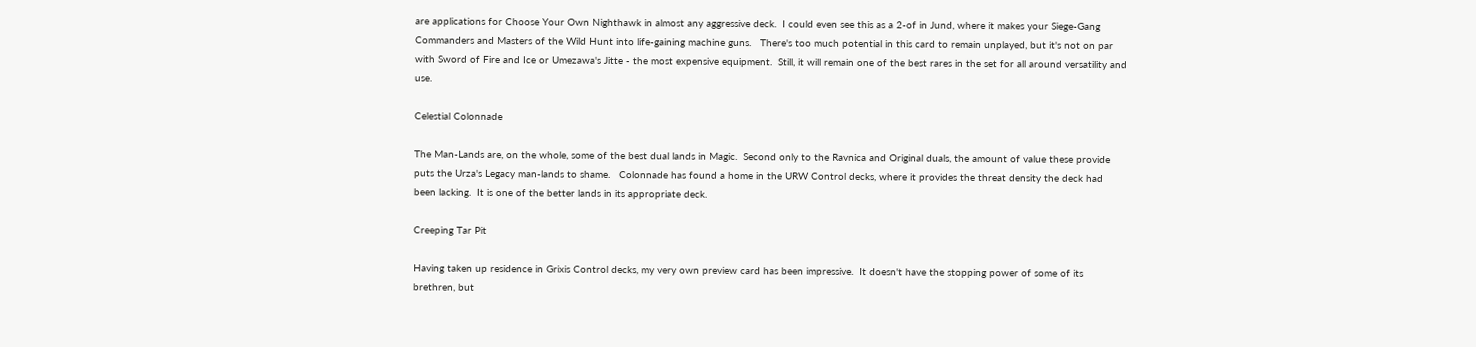are applications for Choose Your Own Nighthawk in almost any aggressive deck.  I could even see this as a 2-of in Jund, where it makes your Siege-Gang Commanders and Masters of the Wild Hunt into life-gaining machine guns.   There's too much potential in this card to remain unplayed, but it's not on par with Sword of Fire and Ice or Umezawa's Jitte - the most expensive equipment.  Still, it will remain one of the best rares in the set for all around versatility and use.

Celestial Colonnade

The Man-Lands are, on the whole, some of the best dual lands in Magic.  Second only to the Ravnica and Original duals, the amount of value these provide puts the Urza's Legacy man-lands to shame.   Colonnade has found a home in the URW Control decks, where it provides the threat density the deck had been lacking.  It is one of the better lands in its appropriate deck.

Creeping Tar Pit

Having taken up residence in Grixis Control decks, my very own preview card has been impressive.  It doesn't have the stopping power of some of its brethren, but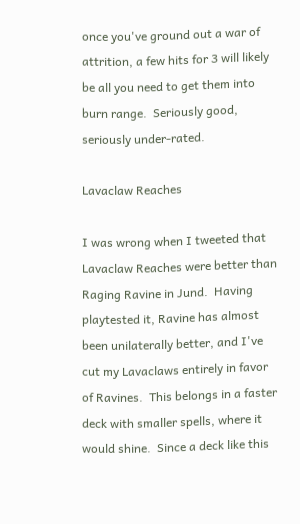once you've ground out a war of attrition, a few hits for 3 will likely be all you need to get them into burn range.  Seriously good, seriously under-rated.

Lavaclaw Reaches

I was wrong when I tweeted that Lavaclaw Reaches were better than Raging Ravine in Jund.  Having playtested it, Ravine has almost been unilaterally better, and I've cut my Lavaclaws entirely in favor of Ravines.  This belongs in a faster deck with smaller spells, where it would shine.  Since a deck like this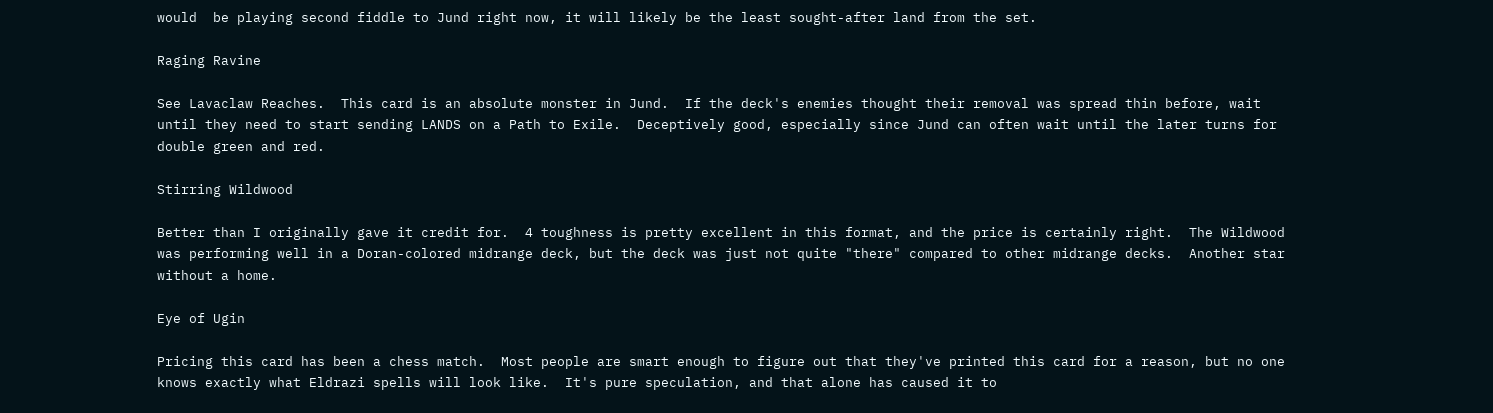would  be playing second fiddle to Jund right now, it will likely be the least sought-after land from the set.

Raging Ravine

See Lavaclaw Reaches.  This card is an absolute monster in Jund.  If the deck's enemies thought their removal was spread thin before, wait until they need to start sending LANDS on a Path to Exile.  Deceptively good, especially since Jund can often wait until the later turns for double green and red.

Stirring Wildwood

Better than I originally gave it credit for.  4 toughness is pretty excellent in this format, and the price is certainly right.  The Wildwood was performing well in a Doran-colored midrange deck, but the deck was just not quite "there" compared to other midrange decks.  Another star without a home.

Eye of Ugin

Pricing this card has been a chess match.  Most people are smart enough to figure out that they've printed this card for a reason, but no one knows exactly what Eldrazi spells will look like.  It's pure speculation, and that alone has caused it to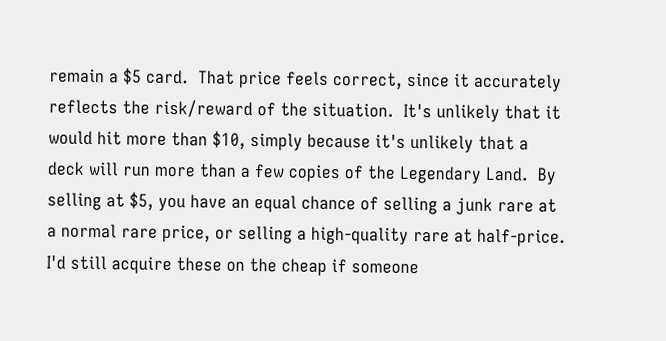remain a $5 card.  That price feels correct, since it accurately reflects the risk/reward of the situation.  It's unlikely that it would hit more than $10, simply because it's unlikely that a deck will run more than a few copies of the Legendary Land.  By selling at $5, you have an equal chance of selling a junk rare at a normal rare price, or selling a high-quality rare at half-price.  I'd still acquire these on the cheap if someone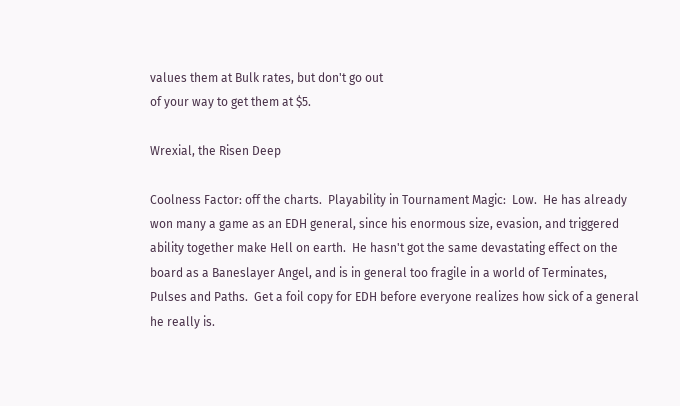values them at Bulk rates, but don't go out
of your way to get them at $5.

Wrexial, the Risen Deep

Coolness Factor: off the charts.  Playability in Tournament Magic:  Low.  He has already won many a game as an EDH general, since his enormous size, evasion, and triggered ability together make Hell on earth.  He hasn't got the same devastating effect on the board as a Baneslayer Angel, and is in general too fragile in a world of Terminates, Pulses and Paths.  Get a foil copy for EDH before everyone realizes how sick of a general he really is.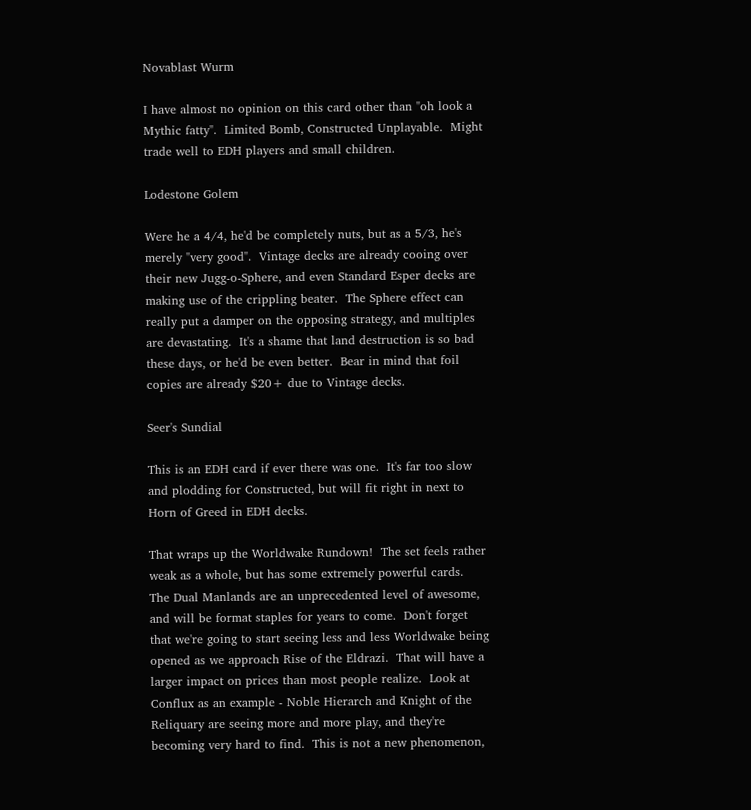Novablast Wurm

I have almost no opinion on this card other than "oh look a Mythic fatty".  Limited Bomb, Constructed Unplayable.  Might trade well to EDH players and small children.

Lodestone Golem

Were he a 4/4, he'd be completely nuts, but as a 5/3, he's merely "very good".  Vintage decks are already cooing over their new Jugg-o-Sphere, and even Standard Esper decks are making use of the crippling beater.  The Sphere effect can really put a damper on the opposing strategy, and multiples are devastating.  It's a shame that land destruction is so bad these days, or he'd be even better.  Bear in mind that foil copies are already $20+ due to Vintage decks.

Seer's Sundial

This is an EDH card if ever there was one.  It's far too slow and plodding for Constructed, but will fit right in next to Horn of Greed in EDH decks.

That wraps up the Worldwake Rundown!  The set feels rather weak as a whole, but has some extremely powerful cards.  The Dual Manlands are an unprecedented level of awesome, and will be format staples for years to come.  Don't forget that we're going to start seeing less and less Worldwake being opened as we approach Rise of the Eldrazi.  That will have a larger impact on prices than most people realize.  Look at Conflux as an example - Noble Hierarch and Knight of the Reliquary are seeing more and more play, and they're becoming very hard to find.  This is not a new phenomenon,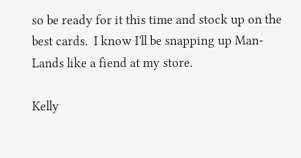so be ready for it this time and stock up on the best cards.  I know I'll be snapping up Man-Lands like a fiend at my store.

Kelly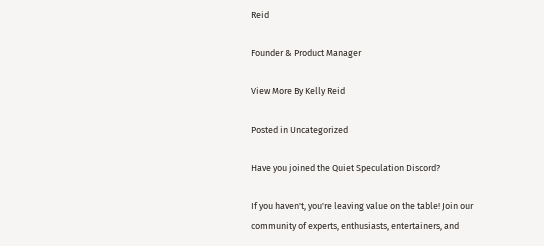Reid

Founder & Product Manager

View More By Kelly Reid

Posted in Uncategorized

Have you joined the Quiet Speculation Discord?

If you haven't, you're leaving value on the table! Join our community of experts, enthusiasts, entertainers, and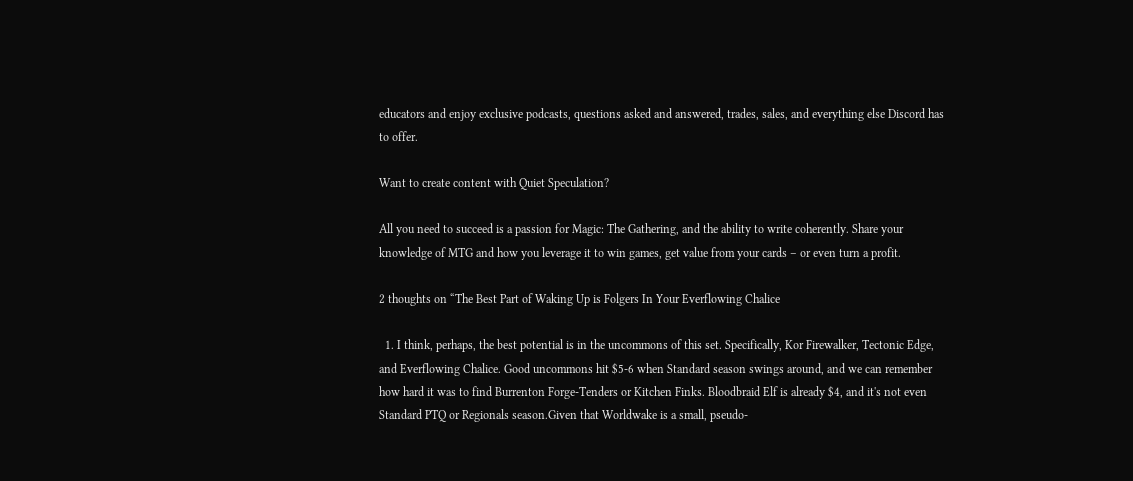educators and enjoy exclusive podcasts, questions asked and answered, trades, sales, and everything else Discord has to offer.

Want to create content with Quiet Speculation?

All you need to succeed is a passion for Magic: The Gathering, and the ability to write coherently. Share your knowledge of MTG and how you leverage it to win games, get value from your cards – or even turn a profit.

2 thoughts on “The Best Part of Waking Up is Folgers In Your Everflowing Chalice

  1. I think, perhaps, the best potential is in the uncommons of this set. Specifically, Kor Firewalker, Tectonic Edge, and Everflowing Chalice. Good uncommons hit $5-6 when Standard season swings around, and we can remember how hard it was to find Burrenton Forge-Tenders or Kitchen Finks. Bloodbraid Elf is already $4, and it's not even Standard PTQ or Regionals season.Given that Worldwake is a small, pseudo-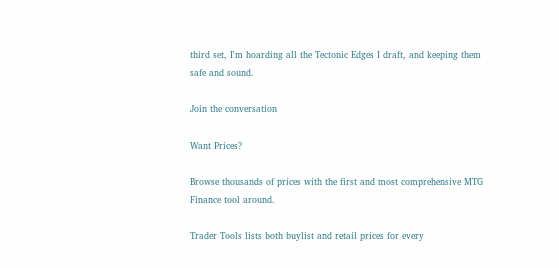third set, I'm hoarding all the Tectonic Edges I draft, and keeping them safe and sound.

Join the conversation

Want Prices?

Browse thousands of prices with the first and most comprehensive MTG Finance tool around.

Trader Tools lists both buylist and retail prices for every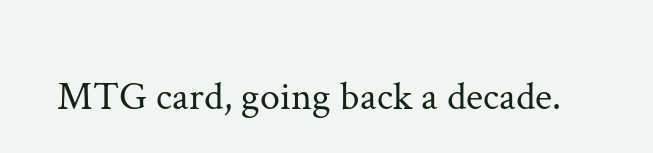MTG card, going back a decade.